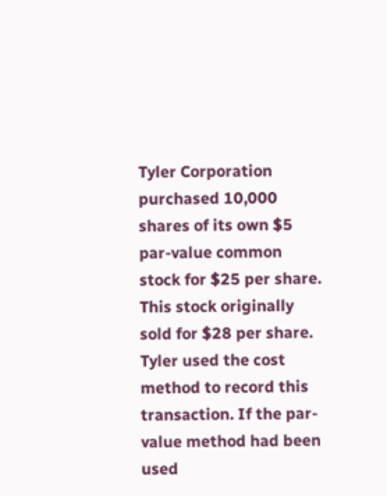Tyler Corporation purchased 10,000 shares of its own $5 par-value common stock for $25 per share. This stock originally sold for $28 per share. Tyler used the cost method to record this transaction. If the par-value method had been used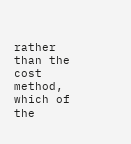rather than the cost method, which of the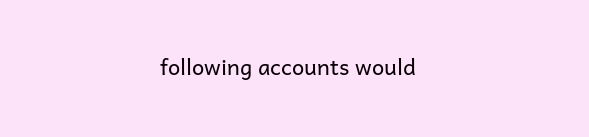following accounts would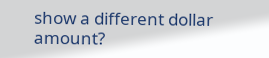show a different dollar amount?